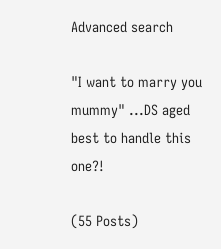Advanced search

"I want to marry you mummy" ...DS aged best to handle this one?!

(55 Posts)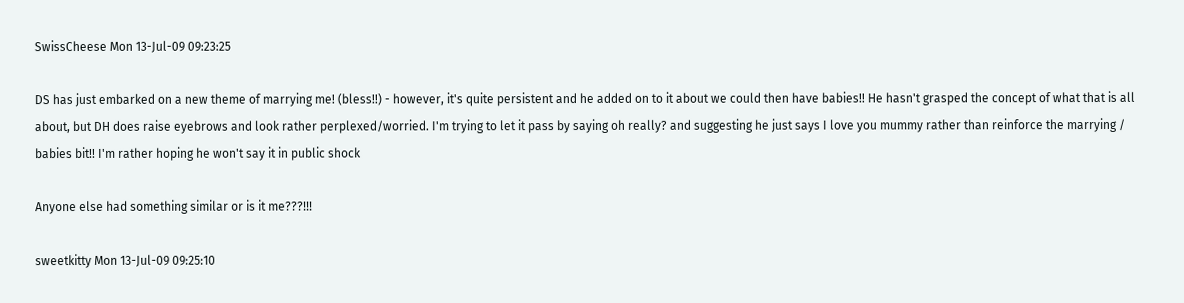SwissCheese Mon 13-Jul-09 09:23:25

DS has just embarked on a new theme of marrying me! (bless!!) - however, it's quite persistent and he added on to it about we could then have babies!! He hasn't grasped the concept of what that is all about, but DH does raise eyebrows and look rather perplexed/worried. I'm trying to let it pass by saying oh really? and suggesting he just says I love you mummy rather than reinforce the marrying / babies bit!! I'm rather hoping he won't say it in public shock

Anyone else had something similar or is it me???!!!

sweetkitty Mon 13-Jul-09 09:25:10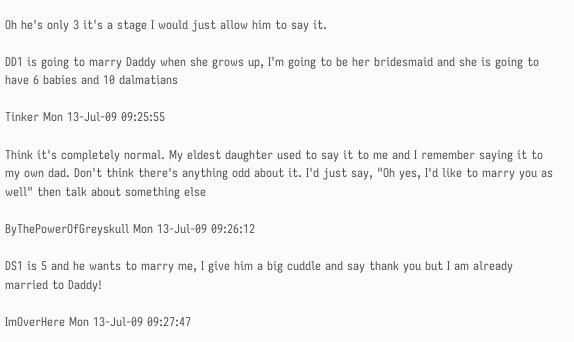Oh he's only 3 it's a stage I would just allow him to say it.

DD1 is going to marry Daddy when she grows up, I'm going to be her bridesmaid and she is going to have 6 babies and 10 dalmatians

Tinker Mon 13-Jul-09 09:25:55

Think it's completely normal. My eldest daughter used to say it to me and I remember saying it to my own dad. Don't think there's anything odd about it. I'd just say, "Oh yes, I'd like to marry you as well" then talk about something else

ByThePowerOfGreyskull Mon 13-Jul-09 09:26:12

DS1 is 5 and he wants to marry me, I give him a big cuddle and say thank you but I am already married to Daddy!

ImOverHere Mon 13-Jul-09 09:27:47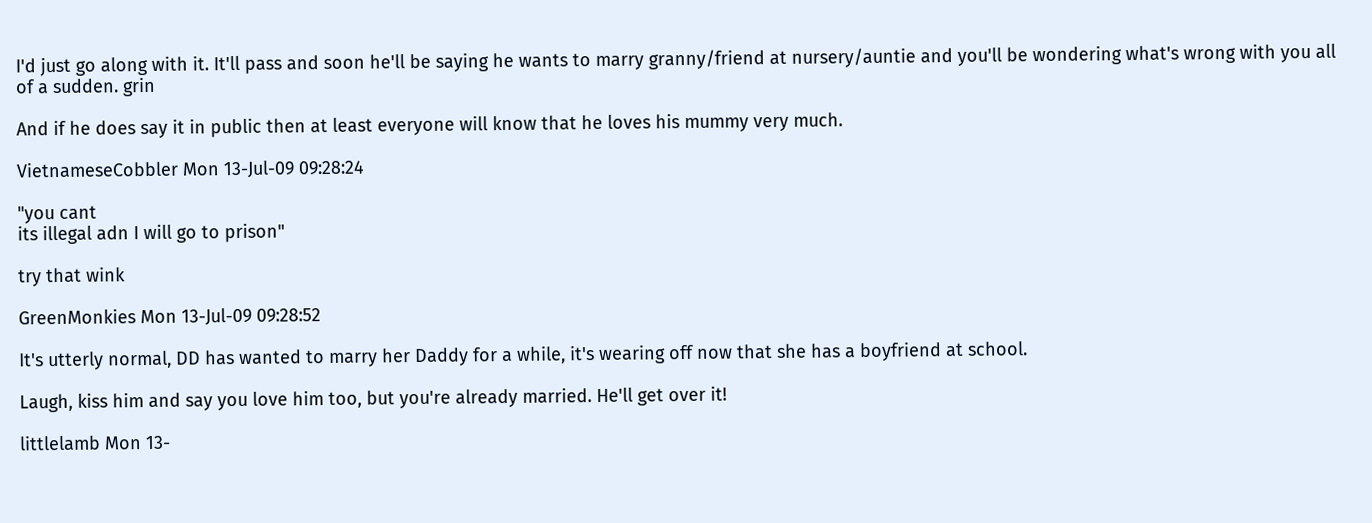I'd just go along with it. It'll pass and soon he'll be saying he wants to marry granny/friend at nursery/auntie and you'll be wondering what's wrong with you all of a sudden. grin

And if he does say it in public then at least everyone will know that he loves his mummy very much.

VietnameseCobbler Mon 13-Jul-09 09:28:24

"you cant
its illegal adn I will go to prison"

try that wink

GreenMonkies Mon 13-Jul-09 09:28:52

It's utterly normal, DD has wanted to marry her Daddy for a while, it's wearing off now that she has a boyfriend at school.

Laugh, kiss him and say you love him too, but you're already married. He'll get over it!

littlelamb Mon 13-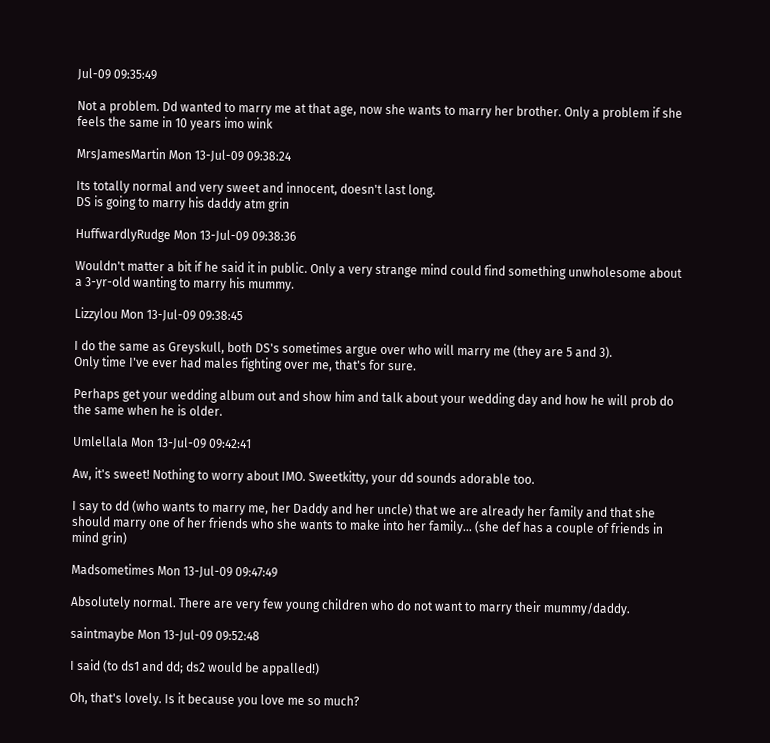Jul-09 09:35:49

Not a problem. Dd wanted to marry me at that age, now she wants to marry her brother. Only a problem if she feels the same in 10 years imo wink

MrsJamesMartin Mon 13-Jul-09 09:38:24

Its totally normal and very sweet and innocent, doesn't last long.
DS is going to marry his daddy atm grin

HuffwardlyRudge Mon 13-Jul-09 09:38:36

Wouldn't matter a bit if he said it in public. Only a very strange mind could find something unwholesome about a 3-yr-old wanting to marry his mummy.

Lizzylou Mon 13-Jul-09 09:38:45

I do the same as Greyskull, both DS's sometimes argue over who will marry me (they are 5 and 3).
Only time I've ever had males fighting over me, that's for sure.

Perhaps get your wedding album out and show him and talk about your wedding day and how he will prob do the same when he is older.

Umlellala Mon 13-Jul-09 09:42:41

Aw, it's sweet! Nothing to worry about IMO. Sweetkitty, your dd sounds adorable too.

I say to dd (who wants to marry me, her Daddy and her uncle) that we are already her family and that she should marry one of her friends who she wants to make into her family... (she def has a couple of friends in mind grin)

Madsometimes Mon 13-Jul-09 09:47:49

Absolutely normal. There are very few young children who do not want to marry their mummy/daddy.

saintmaybe Mon 13-Jul-09 09:52:48

I said (to ds1 and dd; ds2 would be appalled!)

Oh, that's lovely. Is it because you love me so much?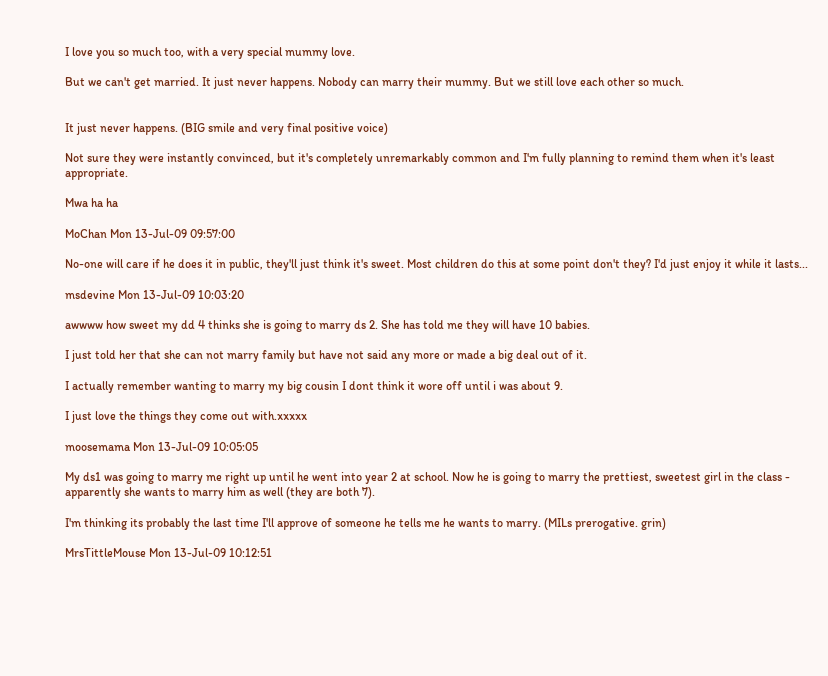I love you so much too, with a very special mummy love.

But we can't get married. It just never happens. Nobody can marry their mummy. But we still love each other so much.


It just never happens. (BIG smile and very final positive voice)

Not sure they were instantly convinced, but it's completely unremarkably common and I'm fully planning to remind them when it's least appropriate.

Mwa ha ha

MoChan Mon 13-Jul-09 09:57:00

No-one will care if he does it in public, they'll just think it's sweet. Most children do this at some point don't they? I'd just enjoy it while it lasts...

msdevine Mon 13-Jul-09 10:03:20

awwww how sweet my dd 4 thinks she is going to marry ds 2. She has told me they will have 10 babies.

I just told her that she can not marry family but have not said any more or made a big deal out of it.

I actually remember wanting to marry my big cousin I dont think it wore off until i was about 9.

I just love the things they come out with.xxxxx

moosemama Mon 13-Jul-09 10:05:05

My ds1 was going to marry me right up until he went into year 2 at school. Now he is going to marry the prettiest, sweetest girl in the class - apparently she wants to marry him as well (they are both 7).

I'm thinking its probably the last time I'll approve of someone he tells me he wants to marry. (MILs prerogative. grin)

MrsTittleMouse Mon 13-Jul-09 10:12:51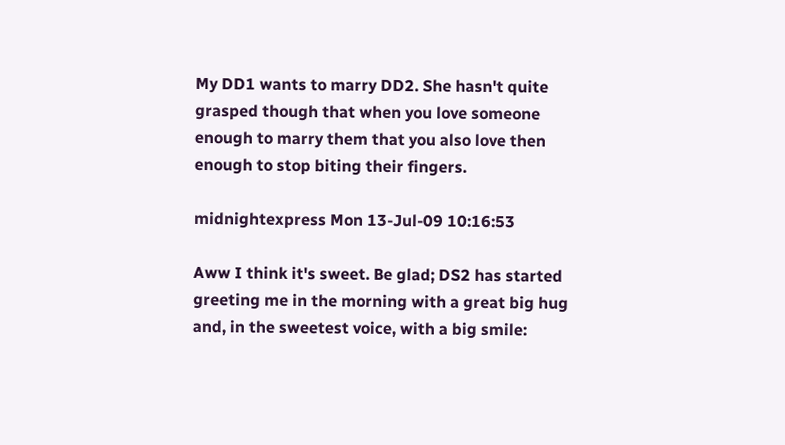My DD1 wants to marry DD2. She hasn't quite grasped though that when you love someone enough to marry them that you also love then enough to stop biting their fingers.

midnightexpress Mon 13-Jul-09 10:16:53

Aww I think it's sweet. Be glad; DS2 has started greeting me in the morning with a great big hug and, in the sweetest voice, with a big smile: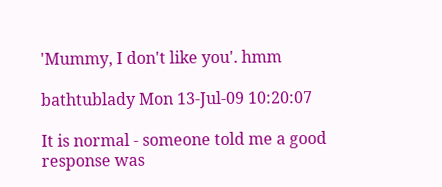'Mummy, I don't like you'. hmm

bathtublady Mon 13-Jul-09 10:20:07

It is normal - someone told me a good response was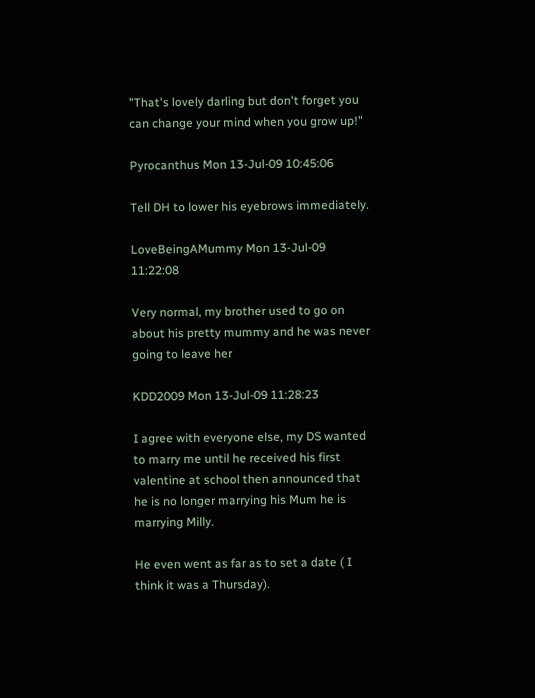"That's lovely darling but don't forget you can change your mind when you grow up!"

Pyrocanthus Mon 13-Jul-09 10:45:06

Tell DH to lower his eyebrows immediately.

LoveBeingAMummy Mon 13-Jul-09 11:22:08

Very normal, my brother used to go on about his pretty mummy and he was never going to leave her

KDD2009 Mon 13-Jul-09 11:28:23

I agree with everyone else, my DS wanted to marry me until he received his first valentine at school then announced that he is no longer marrying his Mum he is marrying Milly.

He even went as far as to set a date ( I think it was a Thursday).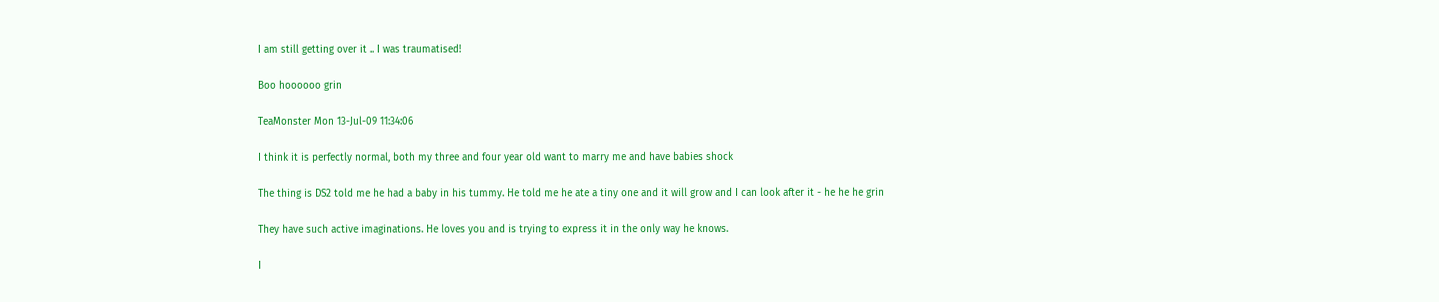I am still getting over it .. I was traumatised!

Boo hoooooo grin

TeaMonster Mon 13-Jul-09 11:34:06

I think it is perfectly normal, both my three and four year old want to marry me and have babies shock

The thing is DS2 told me he had a baby in his tummy. He told me he ate a tiny one and it will grow and I can look after it - he he he grin

They have such active imaginations. He loves you and is trying to express it in the only way he knows.

I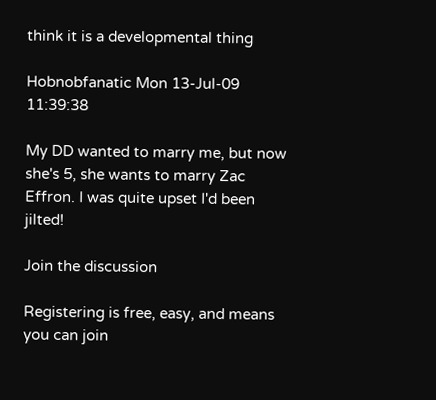think it is a developmental thing

Hobnobfanatic Mon 13-Jul-09 11:39:38

My DD wanted to marry me, but now she's 5, she wants to marry Zac Effron. I was quite upset I'd been jilted!

Join the discussion

Registering is free, easy, and means you can join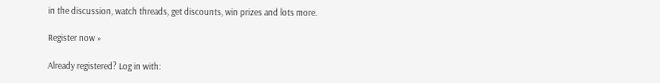in the discussion, watch threads, get discounts, win prizes and lots more.

Register now »

Already registered? Log in with: